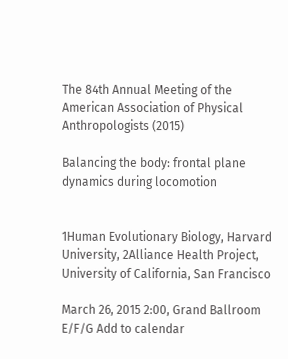The 84th Annual Meeting of the American Association of Physical Anthropologists (2015)

Balancing the body: frontal plane dynamics during locomotion


1Human Evolutionary Biology, Harvard University, 2Alliance Health Project, University of California, San Francisco

March 26, 2015 2:00, Grand Ballroom E/F/G Add to calendar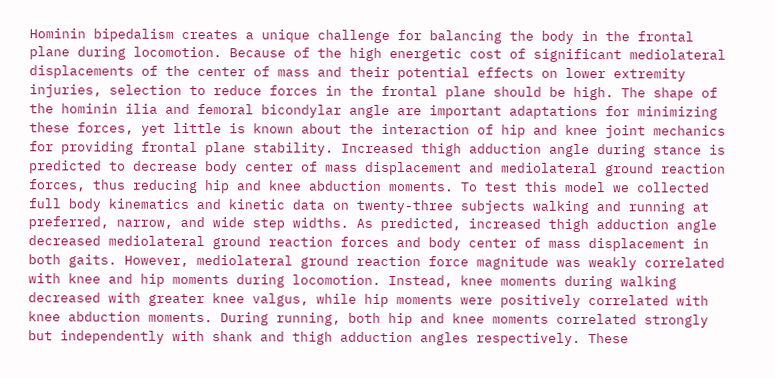Hominin bipedalism creates a unique challenge for balancing the body in the frontal plane during locomotion. Because of the high energetic cost of significant mediolateral displacements of the center of mass and their potential effects on lower extremity injuries, selection to reduce forces in the frontal plane should be high. The shape of the hominin ilia and femoral bicondylar angle are important adaptations for minimizing these forces, yet little is known about the interaction of hip and knee joint mechanics for providing frontal plane stability. Increased thigh adduction angle during stance is predicted to decrease body center of mass displacement and mediolateral ground reaction forces, thus reducing hip and knee abduction moments. To test this model we collected full body kinematics and kinetic data on twenty-three subjects walking and running at preferred, narrow, and wide step widths. As predicted, increased thigh adduction angle decreased mediolateral ground reaction forces and body center of mass displacement in both gaits. However, mediolateral ground reaction force magnitude was weakly correlated with knee and hip moments during locomotion. Instead, knee moments during walking decreased with greater knee valgus, while hip moments were positively correlated with knee abduction moments. During running, both hip and knee moments correlated strongly but independently with shank and thigh adduction angles respectively. These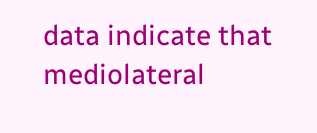data indicate that mediolateral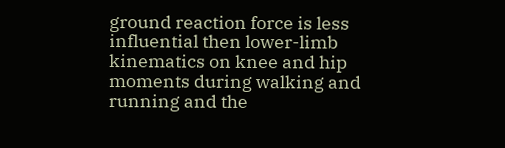ground reaction force is less influential then lower-limb kinematics on knee and hip moments during walking and running and the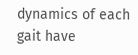dynamics of each gait have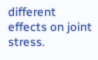different effects on joint stress.